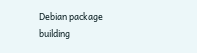Debian package building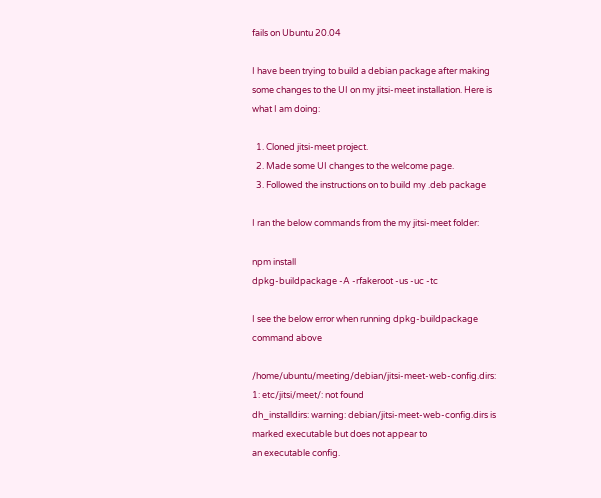fails on Ubuntu 20.04

I have been trying to build a debian package after making some changes to the UI on my jitsi-meet installation. Here is what I am doing:

  1. Cloned jitsi-meet project.
  2. Made some UI changes to the welcome page.
  3. Followed the instructions on to build my .deb package

I ran the below commands from the my jitsi-meet folder:

npm install
dpkg-buildpackage -A -rfakeroot -us -uc -tc

I see the below error when running dpkg-buildpackage command above

/home/ubuntu/meeting/debian/jitsi-meet-web-config.dirs: 1: etc/jitsi/meet/: not found
dh_installdirs: warning: debian/jitsi-meet-web-config.dirs is marked executable but does not appear to
an executable config.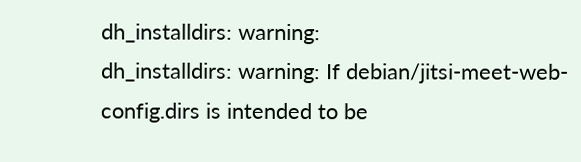dh_installdirs: warning:
dh_installdirs: warning: If debian/jitsi-meet-web-config.dirs is intended to be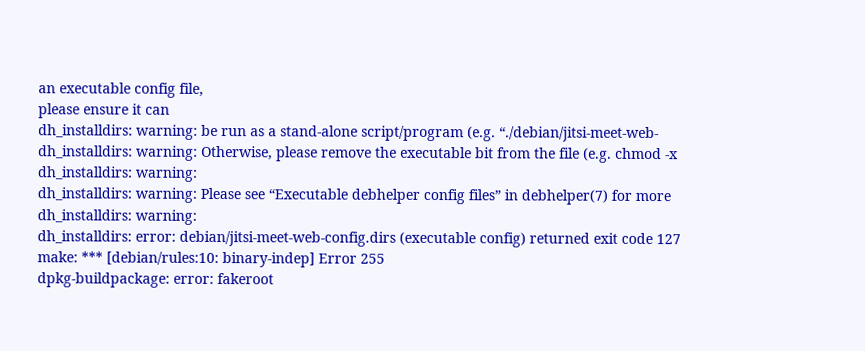an executable config file,
please ensure it can
dh_installdirs: warning: be run as a stand-alone script/program (e.g. “./debian/jitsi-meet-web-
dh_installdirs: warning: Otherwise, please remove the executable bit from the file (e.g. chmod -x
dh_installdirs: warning:
dh_installdirs: warning: Please see “Executable debhelper config files” in debhelper(7) for more
dh_installdirs: warning:
dh_installdirs: error: debian/jitsi-meet-web-config.dirs (executable config) returned exit code 127
make: *** [debian/rules:10: binary-indep] Error 255
dpkg-buildpackage: error: fakeroot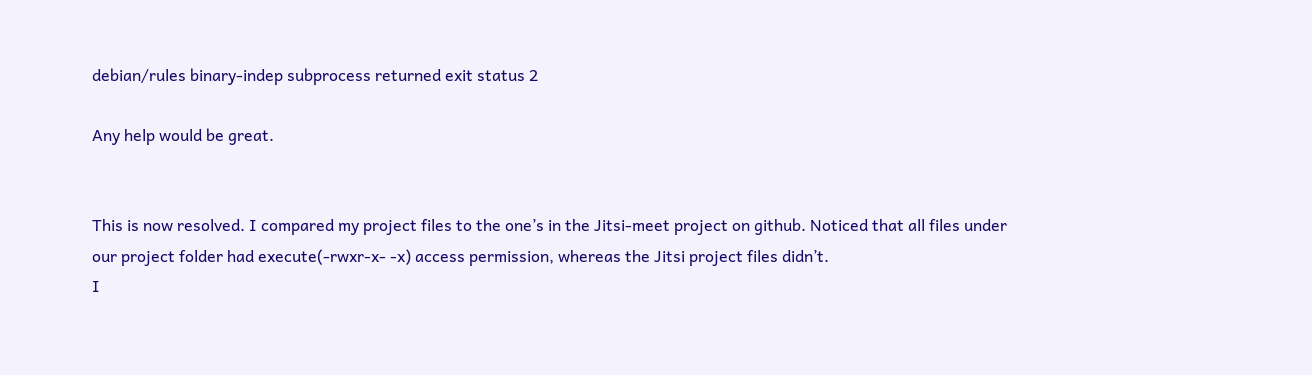debian/rules binary-indep subprocess returned exit status 2

Any help would be great.


This is now resolved. I compared my project files to the one’s in the Jitsi-meet project on github. Noticed that all files under our project folder had execute(-rwxr-x- -x) access permission, whereas the Jitsi project files didn’t.
I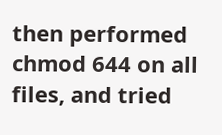then performed chmod 644 on all files, and tried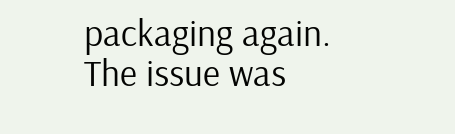packaging again. The issue was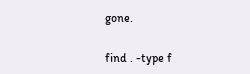gone.

find . -type f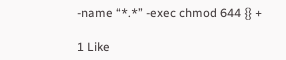-name “*.*” -exec chmod 644 {} +

1 Like